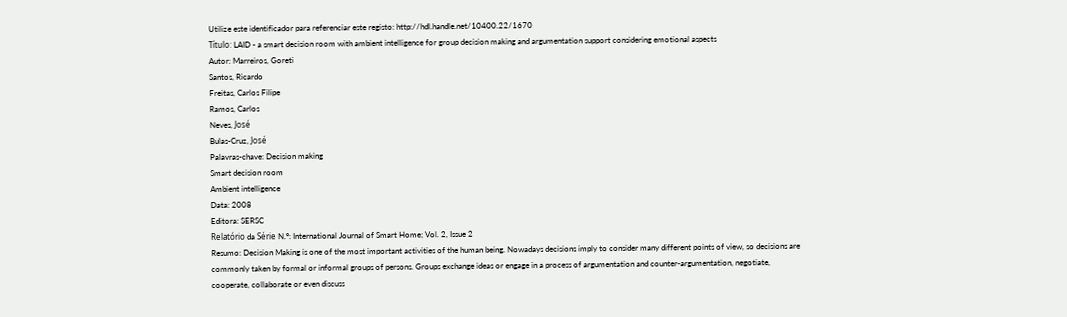Utilize este identificador para referenciar este registo: http://hdl.handle.net/10400.22/1670
Título: LAID - a smart decision room with ambient intelligence for group decision making and argumentation support considering emotional aspects
Autor: Marreiros, Goreti
Santos, Ricardo
Freitas, Carlos Filipe
Ramos, Carlos
Neves, José
Bulas-Cruz, José
Palavras-chave: Decision making
Smart decision room
Ambient intelligence
Data: 2008
Editora: SERSC
Relatório da Série N.º: International Journal of Smart Home; Vol. 2, Issue 2
Resumo: Decision Making is one of the most important activities of the human being. Nowadays decisions imply to consider many different points of view, so decisions are commonly taken by formal or informal groups of persons. Groups exchange ideas or engage in a process of argumentation and counter-argumentation, negotiate, cooperate, collaborate or even discuss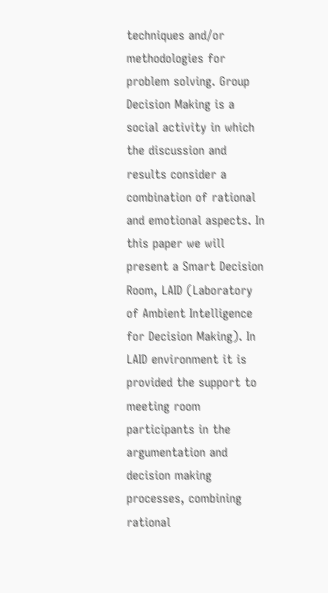techniques and/or methodologies for problem solving. Group Decision Making is a social activity in which the discussion and results consider a combination of rational and emotional aspects. In this paper we will present a Smart Decision Room, LAID (Laboratory of Ambient Intelligence for Decision Making). In LAID environment it is provided the support to meeting room participants in the argumentation and decision making processes, combining rational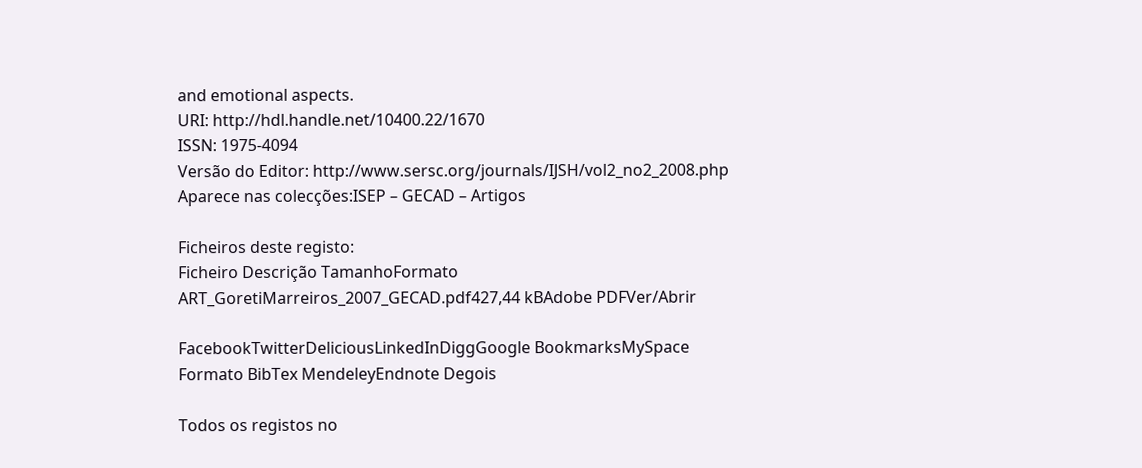and emotional aspects.
URI: http://hdl.handle.net/10400.22/1670
ISSN: 1975-4094
Versão do Editor: http://www.sersc.org/journals/IJSH/vol2_no2_2008.php
Aparece nas colecções:ISEP – GECAD – Artigos

Ficheiros deste registo:
Ficheiro Descrição TamanhoFormato
ART_GoretiMarreiros_2007_GECAD.pdf427,44 kBAdobe PDFVer/Abrir

FacebookTwitterDeliciousLinkedInDiggGoogle BookmarksMySpace
Formato BibTex MendeleyEndnote Degois

Todos os registos no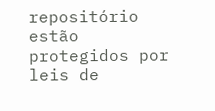repositório estão protegidos por leis de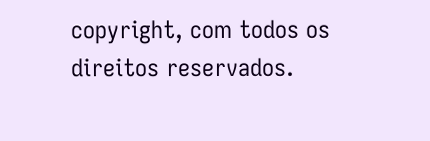copyright, com todos os direitos reservados.